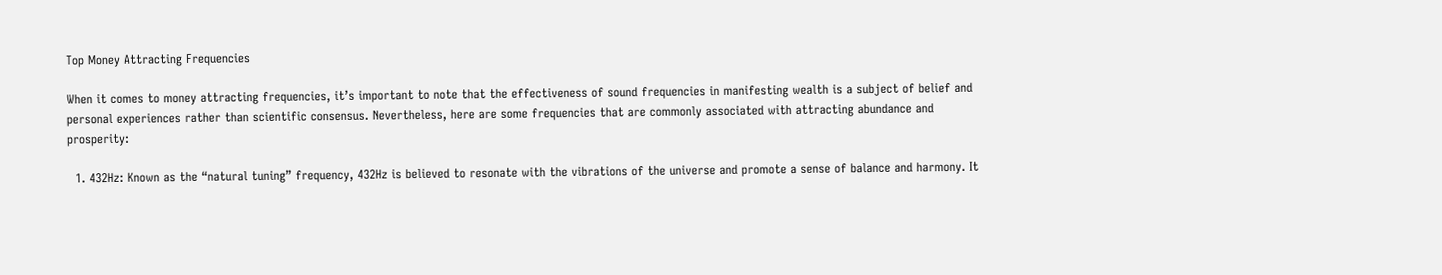Top Money Attracting Frequencies

When it comes to money attracting frequencies, it’s important to note that the effectiveness of sound frequencies in manifesting wealth is a subject of belief and personal experiences rather than scientific consensus. Nevertheless, here are some frequencies that are commonly associated with attracting abundance and prosperity:

  1. 432Hz: Known as the “natural tuning” frequency, 432Hz is believed to resonate with the vibrations of the universe and promote a sense of balance and harmony. It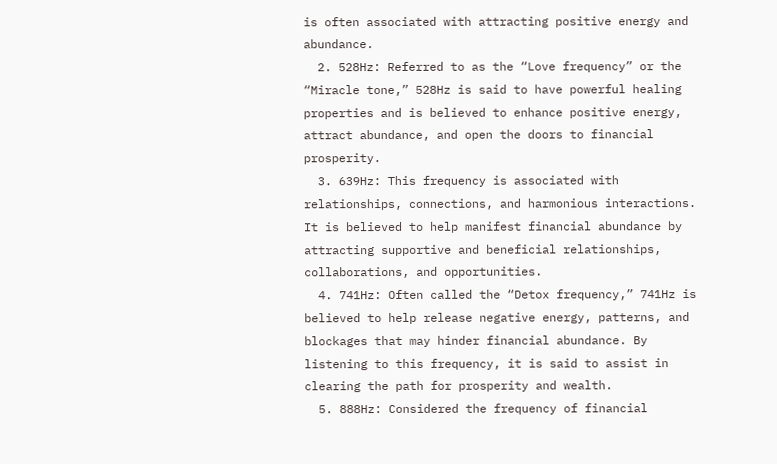is often associated with attracting positive energy and abundance.
  2. 528Hz: Referred to as the “Love frequency” or the “Miracle tone,” 528Hz is said to have powerful healing properties and is believed to enhance positive energy, attract abundance, and open the doors to financial prosperity.
  3. 639Hz: This frequency is associated with relationships, connections, and harmonious interactions. It is believed to help manifest financial abundance by attracting supportive and beneficial relationships, collaborations, and opportunities.
  4. 741Hz: Often called the “Detox frequency,” 741Hz is believed to help release negative energy, patterns, and blockages that may hinder financial abundance. By listening to this frequency, it is said to assist in clearing the path for prosperity and wealth.
  5. 888Hz: Considered the frequency of financial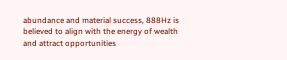abundance and material success, 888Hz is believed to align with the energy of wealth and attract opportunities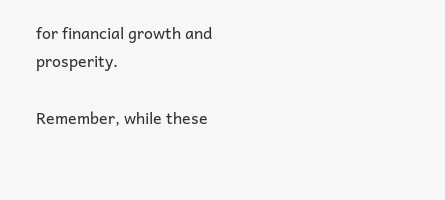for financial growth and prosperity.

Remember, while these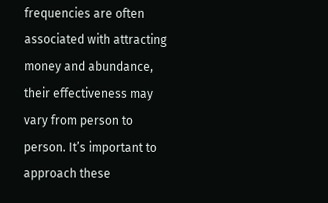frequencies are often associated with attracting money and abundance, their effectiveness may vary from person to person. It’s important to approach these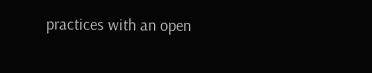practices with an open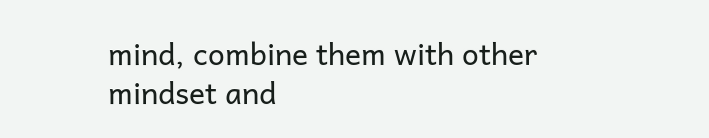mind, combine them with other mindset and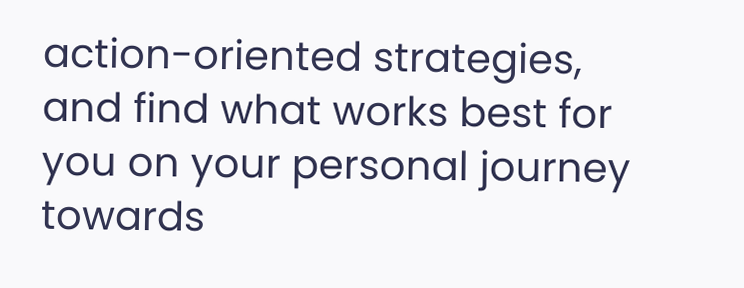action-oriented strategies, and find what works best for you on your personal journey towards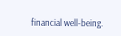financial well-being.